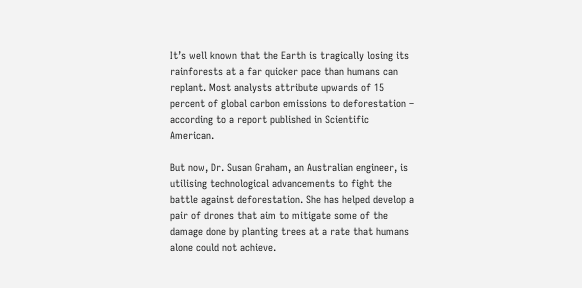It’s well known that the Earth is tragically losing its rainforests at a far quicker pace than humans can replant. Most analysts attribute upwards of 15 percent of global carbon emissions to deforestation – according to a report published in Scientific American.

But now, Dr. Susan Graham, an Australian engineer, is utilising technological advancements to fight the battle against deforestation. She has helped develop a pair of drones that aim to mitigate some of the damage done by planting trees at a rate that humans alone could not achieve.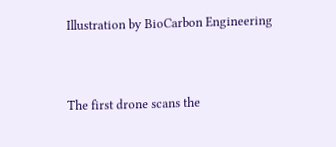Illustration by BioCarbon Engineering


The first drone scans the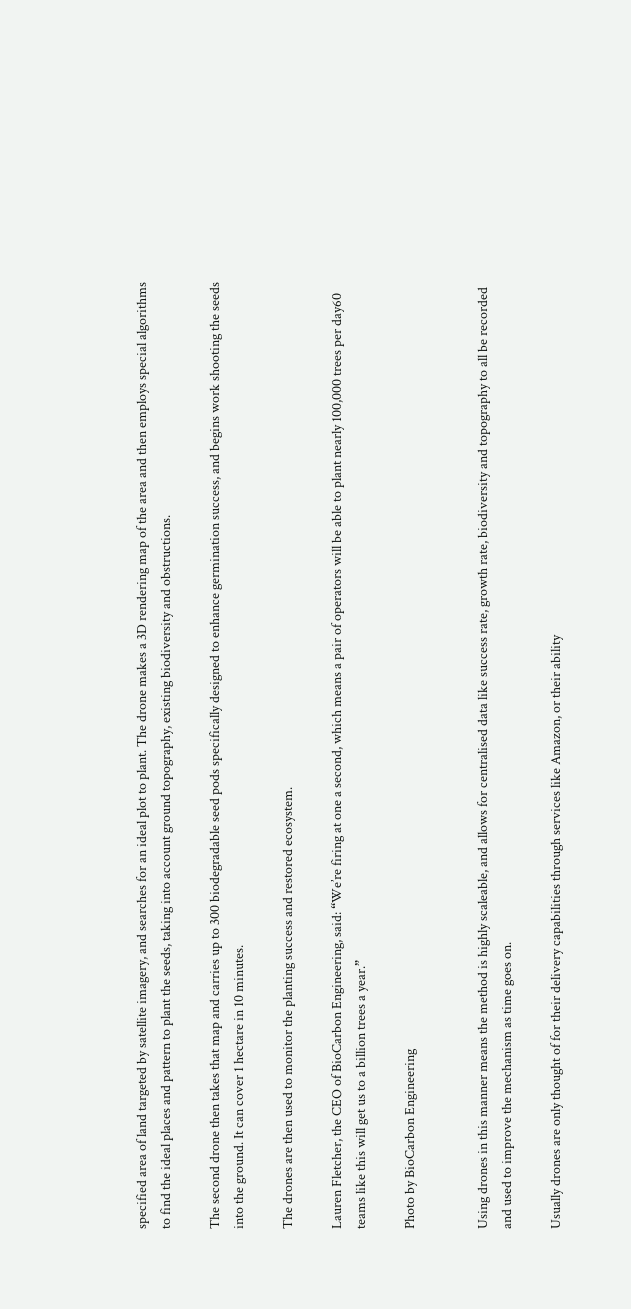specified area of land targeted by satellite imagery, and searches for an ideal plot to plant. The drone makes a 3D rendering map of the area and then employs special algorithms to find the ideal places and pattern to plant the seeds, taking into account ground topography, existing biodiversity and obstructions.

The second drone then takes that map and carries up to 300 biodegradable seed pods specifically designed to enhance germination success, and begins work shooting the seeds into the ground. It can cover 1 hectare in 10 minutes.

The drones are then used to monitor the planting success and restored ecosystem.

Lauren Fletcher, the CEO of BioCarbon Engineering, said: “We’re firing at one a second, which means a pair of operators will be able to plant nearly 100,000 trees per day60 teams like this will get us to a billion trees a year.”

Photo by BioCarbon Engineering


Using drones in this manner means the method is highly scaleable, and allows for centralised data like success rate, growth rate, biodiversity and topography to all be recorded and used to improve the mechanism as time goes on.

Usually drones are only thought of for their delivery capabilities through services like Amazon, or their ability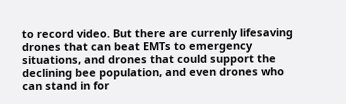to record video. But there are currenly lifesaving drones that can beat EMTs to emergency situations, and drones that could support the declining bee population, and even drones who can stand in for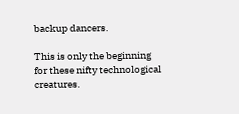backup dancers.

This is only the beginning for these nifty technological creatures.